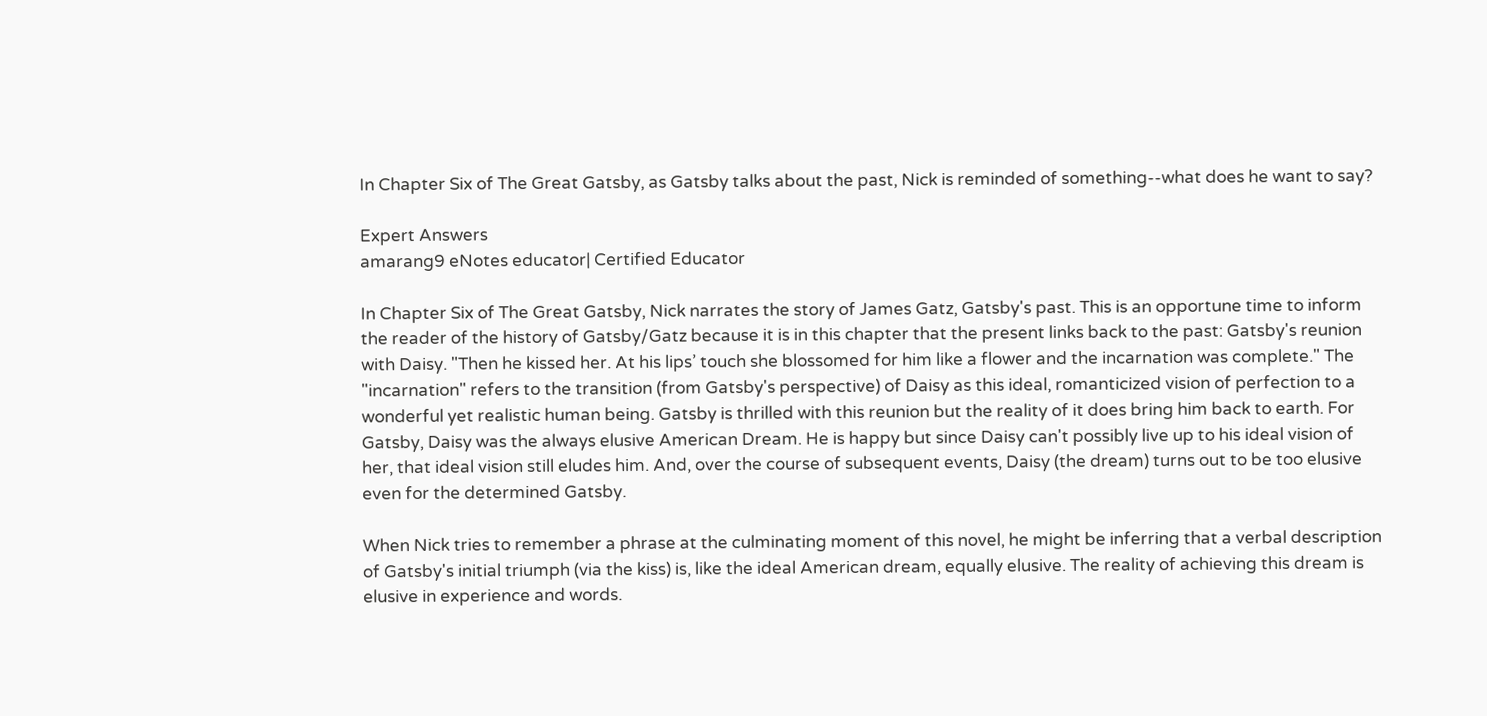In Chapter Six of The Great Gatsby, as Gatsby talks about the past, Nick is reminded of something--what does he want to say?

Expert Answers
amarang9 eNotes educator| Certified Educator

In Chapter Six of The Great Gatsby, Nick narrates the story of James Gatz, Gatsby's past. This is an opportune time to inform the reader of the history of Gatsby/Gatz because it is in this chapter that the present links back to the past: Gatsby's reunion with Daisy. "Then he kissed her. At his lips’ touch she blossomed for him like a flower and the incarnation was complete." The "incarnation" refers to the transition (from Gatsby's perspective) of Daisy as this ideal, romanticized vision of perfection to a wonderful yet realistic human being. Gatsby is thrilled with this reunion but the reality of it does bring him back to earth. For Gatsby, Daisy was the always elusive American Dream. He is happy but since Daisy can't possibly live up to his ideal vision of her, that ideal vision still eludes him. And, over the course of subsequent events, Daisy (the dream) turns out to be too elusive even for the determined Gatsby.

When Nick tries to remember a phrase at the culminating moment of this novel, he might be inferring that a verbal description of Gatsby's initial triumph (via the kiss) is, like the ideal American dream, equally elusive. The reality of achieving this dream is elusive in experience and words.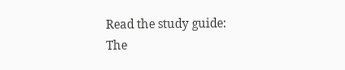Read the study guide:
The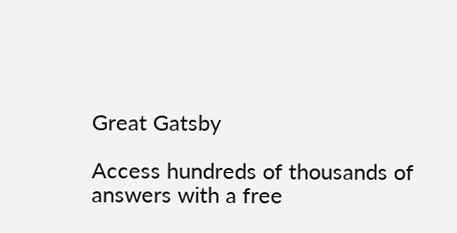Great Gatsby

Access hundreds of thousands of answers with a free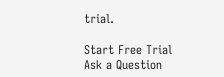trial.

Start Free Trial
Ask a Question